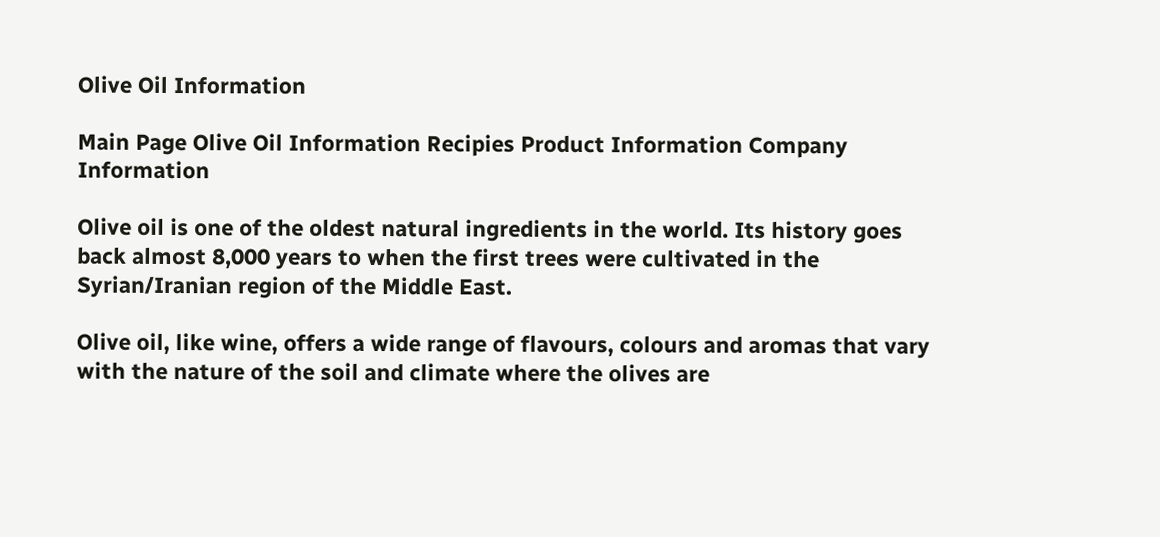Olive Oil Information

Main Page Olive Oil Information Recipies Product Information Company Information

Olive oil is one of the oldest natural ingredients in the world. Its history goes back almost 8,000 years to when the first trees were cultivated in the Syrian/Iranian region of the Middle East.

Olive oil, like wine, offers a wide range of flavours, colours and aromas that vary with the nature of the soil and climate where the olives are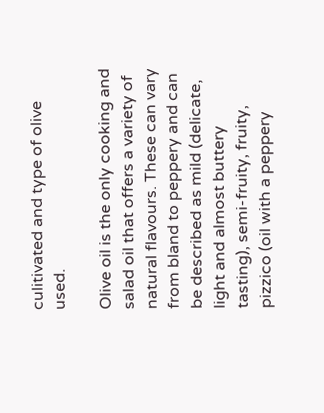culitivated and type of olive used.

Olive oil is the only cooking and salad oil that offers a variety of natural flavours. These can vary from bland to peppery and can be described as mild (delicate, light and almost buttery tasting), semi-fruity, fruity, pizzico (oil with a peppery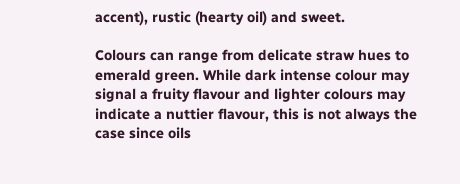accent), rustic (hearty oil) and sweet.

Colours can range from delicate straw hues to emerald green. While dark intense colour may signal a fruity flavour and lighter colours may indicate a nuttier flavour, this is not always the case since oils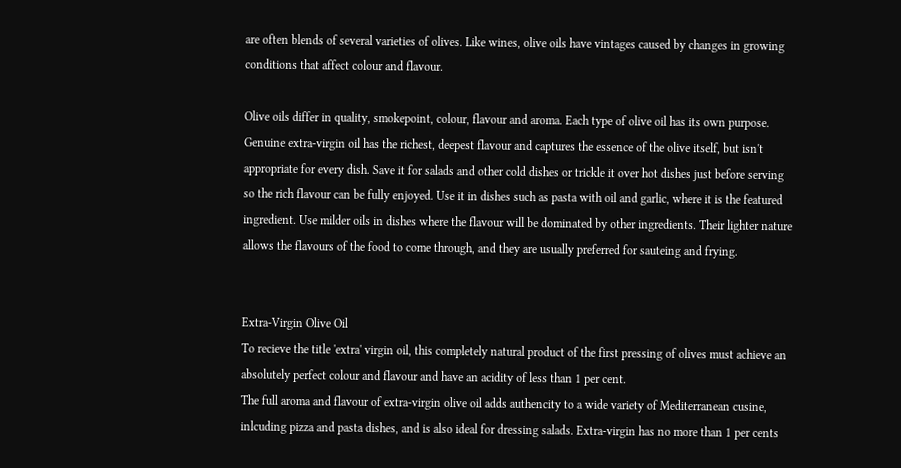are often blends of several varieties of olives. Like wines, olive oils have vintages caused by changes in growing conditions that affect colour and flavour.

Olive oils differ in quality, smokepoint, colour, flavour and aroma. Each type of olive oil has its own purpose. Genuine extra-virgin oil has the richest, deepest flavour and captures the essence of the olive itself, but isn't appropriate for every dish. Save it for salads and other cold dishes or trickle it over hot dishes just before serving so the rich flavour can be fully enjoyed. Use it in dishes such as pasta with oil and garlic, where it is the featured ingredient. Use milder oils in dishes where the flavour will be dominated by other ingredients. Their lighter nature allows the flavours of the food to come through, and they are usually preferred for sauteing and frying.


Extra-Virgin Olive Oil
To recieve the title 'extra' virgin oil, this completely natural product of the first pressing of olives must achieve an absolutely perfect colour and flavour and have an acidity of less than 1 per cent.
The full aroma and flavour of extra-virgin olive oil adds authencity to a wide variety of Mediterranean cusine, inlcuding pizza and pasta dishes, and is also ideal for dressing salads. Extra-virgin has no more than 1 per cents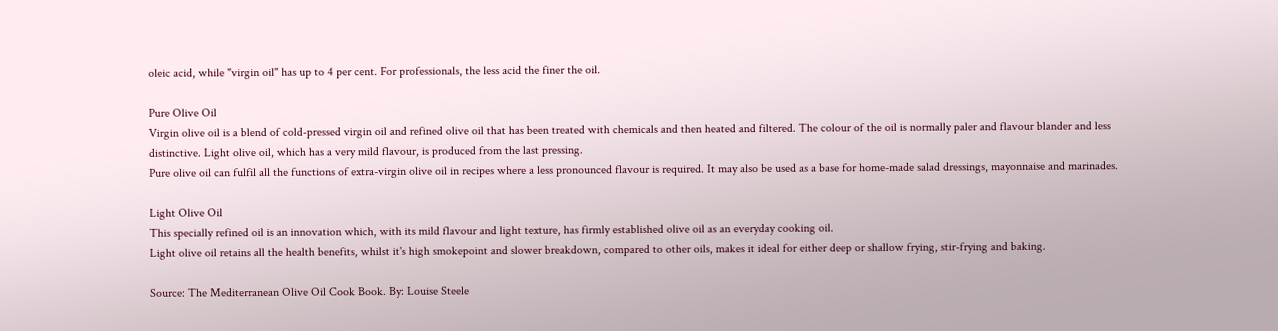oleic acid, while "virgin oil" has up to 4 per cent. For professionals, the less acid the finer the oil.

Pure Olive Oil
Virgin olive oil is a blend of cold-pressed virgin oil and refined olive oil that has been treated with chemicals and then heated and filtered. The colour of the oil is normally paler and flavour blander and less distinctive. Light olive oil, which has a very mild flavour, is produced from the last pressing.
Pure olive oil can fulfil all the functions of extra-virgin olive oil in recipes where a less pronounced flavour is required. It may also be used as a base for home-made salad dressings, mayonnaise and marinades.

Light Olive Oil
This specially refined oil is an innovation which, with its mild flavour and light texture, has firmly established olive oil as an everyday cooking oil.
Light olive oil retains all the health benefits, whilst it's high smokepoint and slower breakdown, compared to other oils, makes it ideal for either deep or shallow frying, stir-frying and baking.

Source: The Mediterranean Olive Oil Cook Book. By: Louise Steele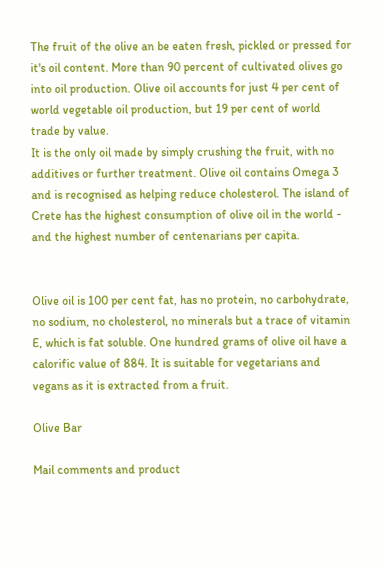The fruit of the olive an be eaten fresh, pickled or pressed for it's oil content. More than 90 percent of cultivated olives go into oil production. Olive oil accounts for just 4 per cent of world vegetable oil production, but 19 per cent of world trade by value.
It is the only oil made by simply crushing the fruit, with no additives or further treatment. Olive oil contains Omega 3 and is recognised as helping reduce cholesterol. The island of Crete has the highest consumption of olive oil in the world - and the highest number of centenarians per capita.


Olive oil is 100 per cent fat, has no protein, no carbohydrate, no sodium, no cholesterol, no minerals but a trace of vitamin E, which is fat soluble. One hundred grams of olive oil have a calorific value of 884. It is suitable for vegetarians and vegans as it is extracted from a fruit.

Olive Bar

Mail comments and product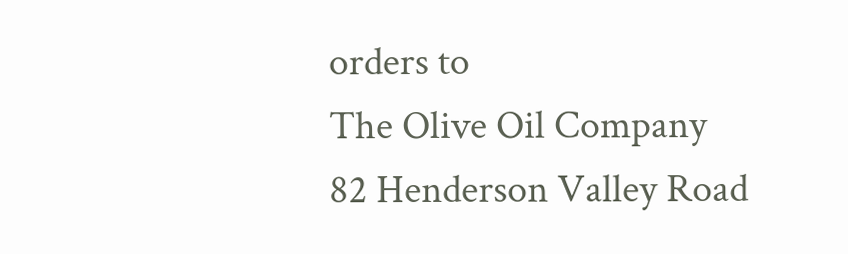orders to
The Olive Oil Company
82 Henderson Valley Road